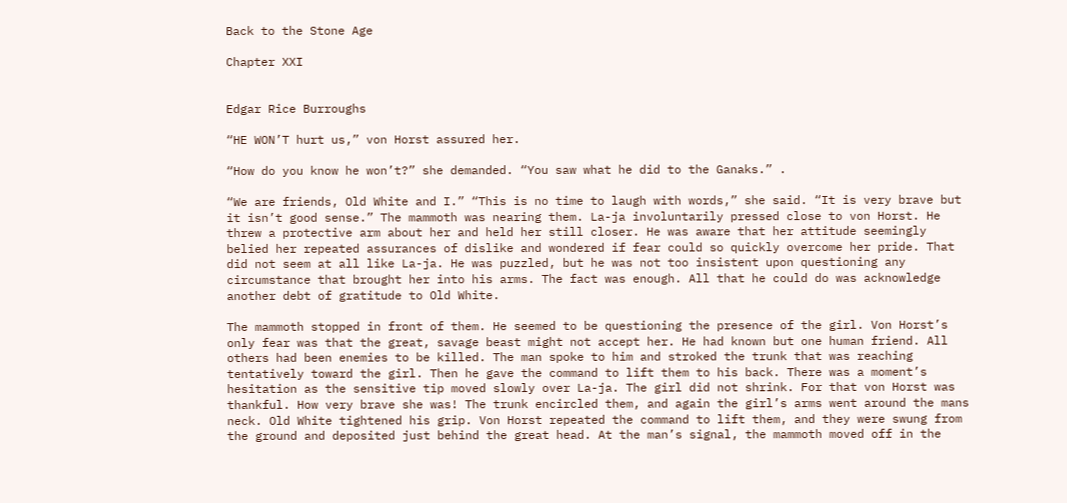Back to the Stone Age

Chapter XXI


Edgar Rice Burroughs

“HE WON’T hurt us,” von Horst assured her.

“How do you know he won’t?” she demanded. “You saw what he did to the Ganaks.” .

“We are friends, Old White and I.” “This is no time to laugh with words,” she said. “It is very brave but it isn’t good sense.” The mammoth was nearing them. La-ja involuntarily pressed close to von Horst. He threw a protective arm about her and held her still closer. He was aware that her attitude seemingly belied her repeated assurances of dislike and wondered if fear could so quickly overcome her pride. That did not seem at all like La-ja. He was puzzled, but he was not too insistent upon questioning any circumstance that brought her into his arms. The fact was enough. All that he could do was acknowledge another debt of gratitude to Old White.

The mammoth stopped in front of them. He seemed to be questioning the presence of the girl. Von Horst’s only fear was that the great, savage beast might not accept her. He had known but one human friend. All others had been enemies to be killed. The man spoke to him and stroked the trunk that was reaching tentatively toward the girl. Then he gave the command to lift them to his back. There was a moment’s hesitation as the sensitive tip moved slowly over La-ja. The girl did not shrink. For that von Horst was thankful. How very brave she was! The trunk encircled them, and again the girl’s arms went around the mans neck. Old White tightened his grip. Von Horst repeated the command to lift them, and they were swung from the ground and deposited just behind the great head. At the man’s signal, the mammoth moved off in the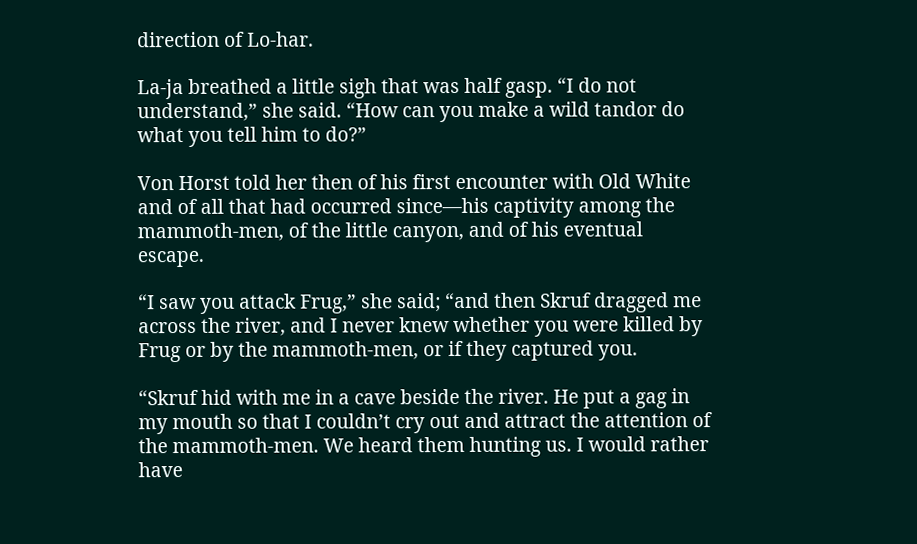direction of Lo-har.

La-ja breathed a little sigh that was half gasp. “I do not understand,” she said. “How can you make a wild tandor do what you tell him to do?”

Von Horst told her then of his first encounter with Old White and of all that had occurred since—his captivity among the mammoth-men, of the little canyon, and of his eventual escape.

“I saw you attack Frug,” she said; “and then Skruf dragged me across the river, and I never knew whether you were killed by Frug or by the mammoth-men, or if they captured you.

“Skruf hid with me in a cave beside the river. He put a gag in my mouth so that I couldn’t cry out and attract the attention of the mammoth-men. We heard them hunting us. I would rather have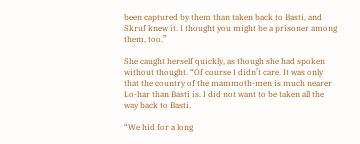been captured by them than taken back to Basti, and Skruf knew it. I thought you might be a prisoner among them, too.”

She caught herself quickly, as though she had spoken without thought. “Of course I didn’t care. It was only that the country of the mammoth-men is much nearer Lo-har than Basti is. I did not want to be taken all the way back to Basti.

“We hid for a long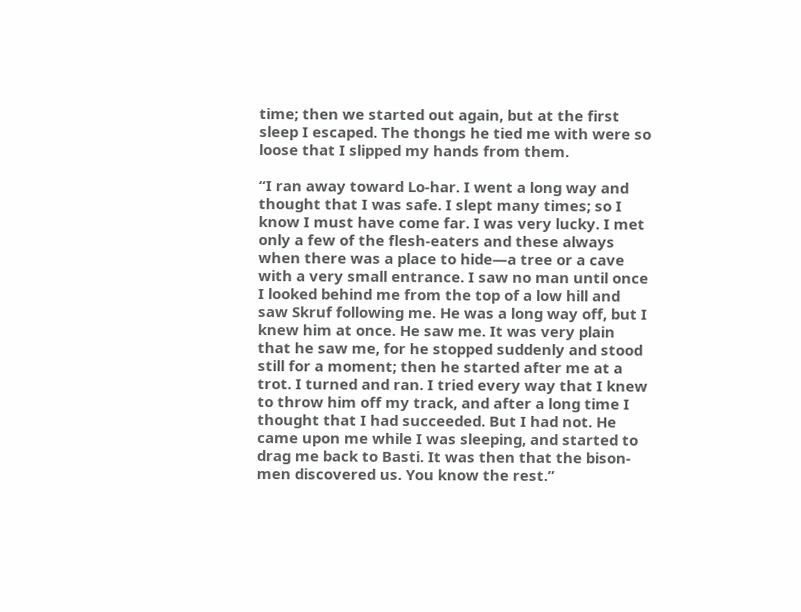time; then we started out again, but at the first sleep I escaped. The thongs he tied me with were so loose that I slipped my hands from them.

“I ran away toward Lo-har. I went a long way and thought that I was safe. I slept many times; so I know I must have come far. I was very lucky. I met only a few of the flesh-eaters and these always when there was a place to hide—a tree or a cave with a very small entrance. I saw no man until once I looked behind me from the top of a low hill and saw Skruf following me. He was a long way off, but I knew him at once. He saw me. It was very plain that he saw me, for he stopped suddenly and stood still for a moment; then he started after me at a trot. I turned and ran. I tried every way that I knew to throw him off my track, and after a long time I thought that I had succeeded. But I had not. He came upon me while I was sleeping, and started to drag me back to Basti. It was then that the bison-men discovered us. You know the rest.”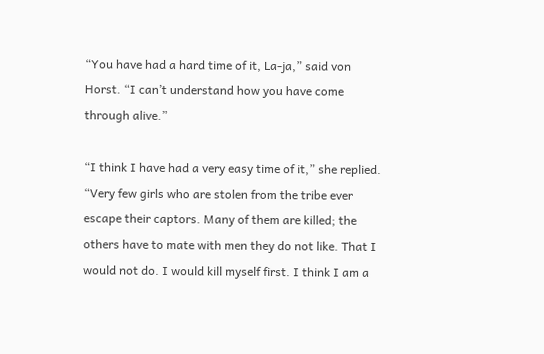“You have had a hard time of it, La-ja,” said von Horst. “I can’t understand how you have come through alive.”

“I think I have had a very easy time of it,” she replied. “Very few girls who are stolen from the tribe ever escape their captors. Many of them are killed; the others have to mate with men they do not like. That I would not do. I would kill myself first. I think I am a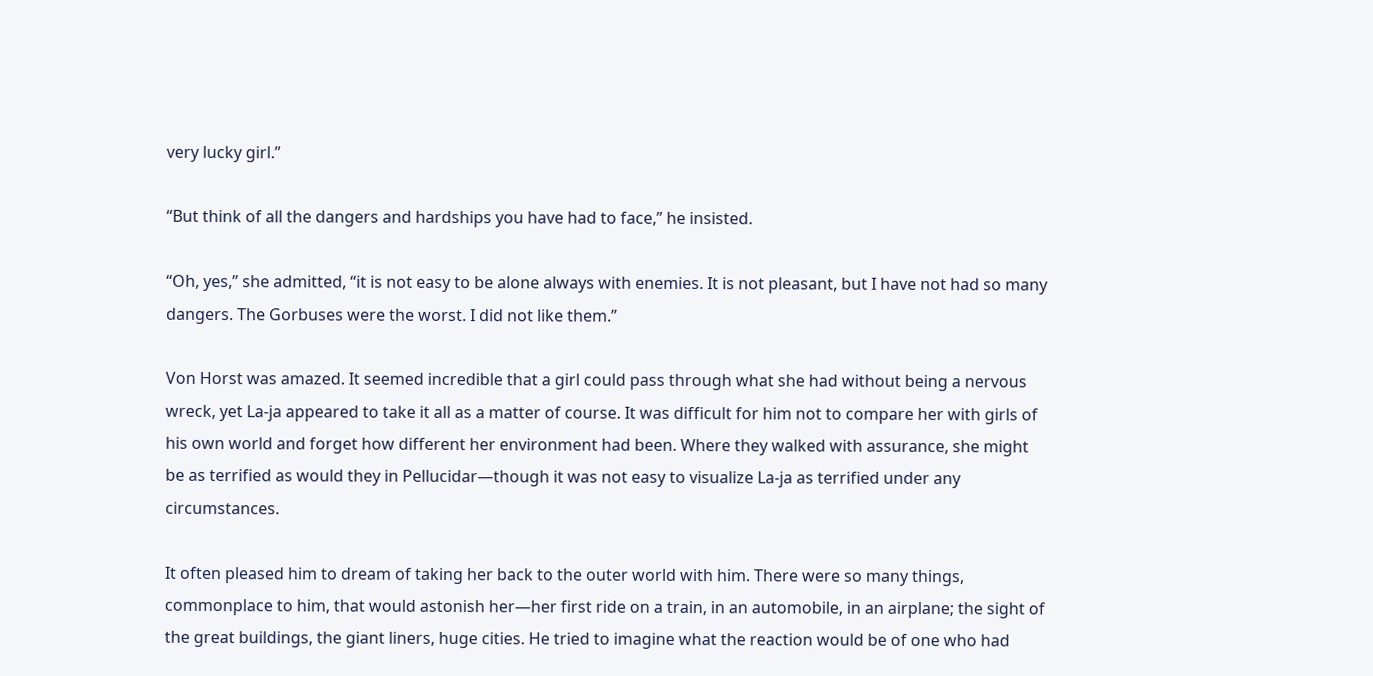very lucky girl.”

“But think of all the dangers and hardships you have had to face,” he insisted.

“Oh, yes,” she admitted, “it is not easy to be alone always with enemies. It is not pleasant, but I have not had so many dangers. The Gorbuses were the worst. I did not like them.”

Von Horst was amazed. It seemed incredible that a girl could pass through what she had without being a nervous wreck, yet La-ja appeared to take it all as a matter of course. It was difficult for him not to compare her with girls of his own world and forget how different her environment had been. Where they walked with assurance, she might be as terrified as would they in Pellucidar—though it was not easy to visualize La-ja as terrified under any circumstances.

It often pleased him to dream of taking her back to the outer world with him. There were so many things, commonplace to him, that would astonish her—her first ride on a train, in an automobile, in an airplane; the sight of the great buildings, the giant liners, huge cities. He tried to imagine what the reaction would be of one who had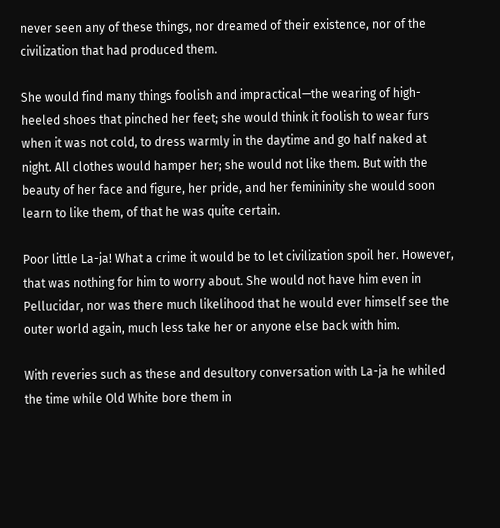never seen any of these things, nor dreamed of their existence, nor of the civilization that had produced them.

She would find many things foolish and impractical—the wearing of high-heeled shoes that pinched her feet; she would think it foolish to wear furs when it was not cold, to dress warmly in the daytime and go half naked at night. All clothes would hamper her; she would not like them. But with the beauty of her face and figure, her pride, and her femininity she would soon learn to like them, of that he was quite certain.

Poor little La-ja! What a crime it would be to let civilization spoil her. However, that was nothing for him to worry about. She would not have him even in Pellucidar, nor was there much likelihood that he would ever himself see the outer world again, much less take her or anyone else back with him.

With reveries such as these and desultory conversation with La-ja he whiled the time while Old White bore them in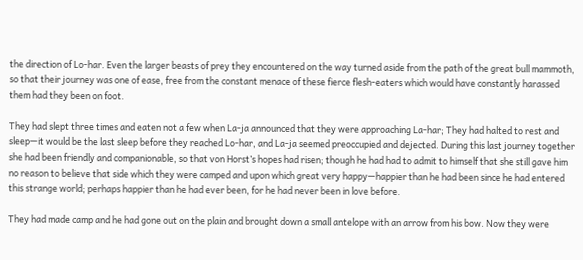the direction of Lo-har. Even the larger beasts of prey they encountered on the way turned aside from the path of the great bull mammoth, so that their journey was one of ease, free from the constant menace of these fierce flesh-eaters which would have constantly harassed them had they been on foot.

They had slept three times and eaten not a few when La-ja announced that they were approaching La-har; They had halted to rest and sleep—it would be the last sleep before they reached Lo-har, and La-ja seemed preoccupied and dejected. During this last journey together she had been friendly and companionable, so that von Horst’s hopes had risen; though he had had to admit to himself that she still gave him no reason to believe that side which they were camped and upon which great very happy—happier than he had been since he had entered this strange world; perhaps happier than he had ever been, for he had never been in love before.

They had made camp and he had gone out on the plain and brought down a small antelope with an arrow from his bow. Now they were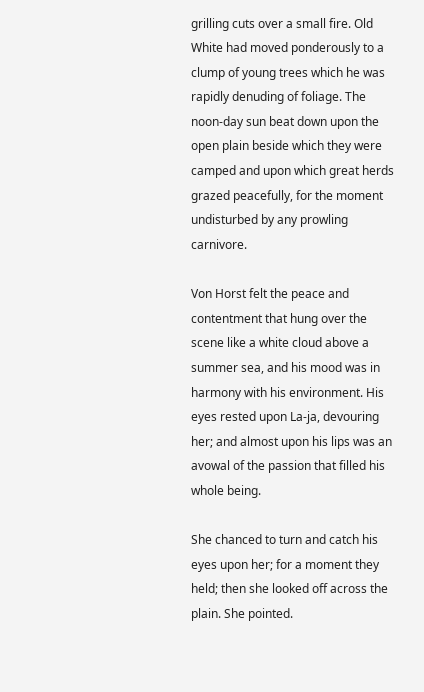grilling cuts over a small fire. Old White had moved ponderously to a clump of young trees which he was rapidly denuding of foliage. The noon-day sun beat down upon the open plain beside which they were camped and upon which great herds grazed peacefully, for the moment undisturbed by any prowling carnivore.

Von Horst felt the peace and contentment that hung over the scene like a white cloud above a summer sea, and his mood was in harmony with his environment. His eyes rested upon La-ja, devouring her; and almost upon his lips was an avowal of the passion that filled his whole being.

She chanced to turn and catch his eyes upon her; for a moment they held; then she looked off across the plain. She pointed.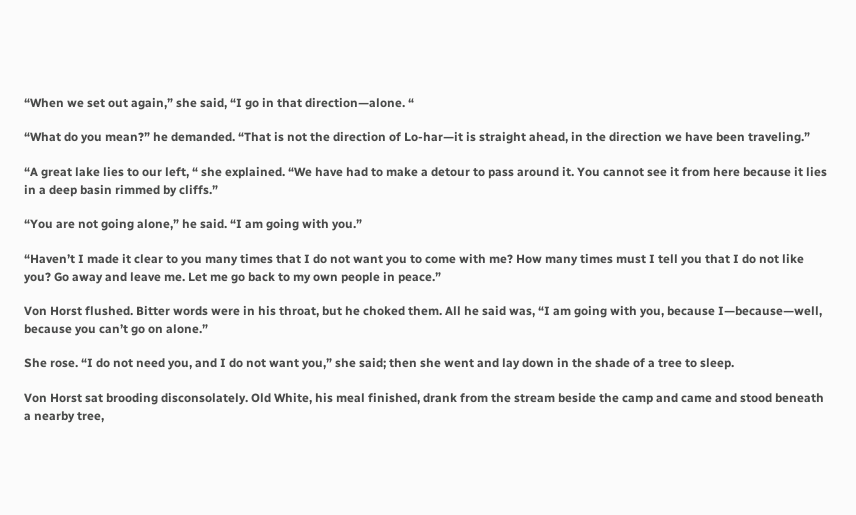“When we set out again,” she said, “I go in that direction—alone. “

“What do you mean?” he demanded. “That is not the direction of Lo-har—it is straight ahead, in the direction we have been traveling.”

“A great lake lies to our left, “ she explained. “We have had to make a detour to pass around it. You cannot see it from here because it lies in a deep basin rimmed by cliffs.”

“You are not going alone,” he said. “I am going with you.”

“Haven’t I made it clear to you many times that I do not want you to come with me? How many times must I tell you that I do not like you? Go away and leave me. Let me go back to my own people in peace.”

Von Horst flushed. Bitter words were in his throat, but he choked them. All he said was, “I am going with you, because I—because—well, because you can’t go on alone.”

She rose. “I do not need you, and I do not want you,” she said; then she went and lay down in the shade of a tree to sleep.

Von Horst sat brooding disconsolately. Old White, his meal finished, drank from the stream beside the camp and came and stood beneath a nearby tree,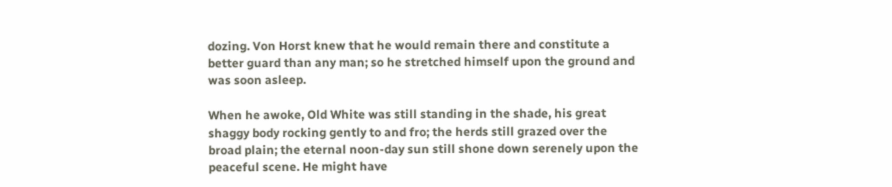dozing. Von Horst knew that he would remain there and constitute a better guard than any man; so he stretched himself upon the ground and was soon asleep.

When he awoke, Old White was still standing in the shade, his great shaggy body rocking gently to and fro; the herds still grazed over the broad plain; the eternal noon-day sun still shone down serenely upon the peaceful scene. He might have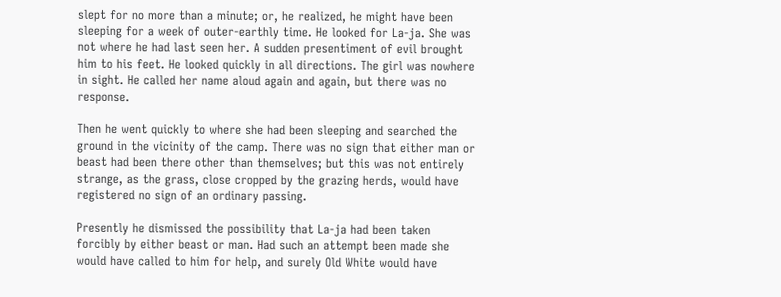slept for no more than a minute; or, he realized, he might have been sleeping for a week of outer-earthly time. He looked for La-ja. She was not where he had last seen her. A sudden presentiment of evil brought him to his feet. He looked quickly in all directions. The girl was nowhere in sight. He called her name aloud again and again, but there was no response.

Then he went quickly to where she had been sleeping and searched the ground in the vicinity of the camp. There was no sign that either man or beast had been there other than themselves; but this was not entirely strange, as the grass, close cropped by the grazing herds, would have registered no sign of an ordinary passing.

Presently he dismissed the possibility that La-ja had been taken forcibly by either beast or man. Had such an attempt been made she would have called to him for help, and surely Old White would have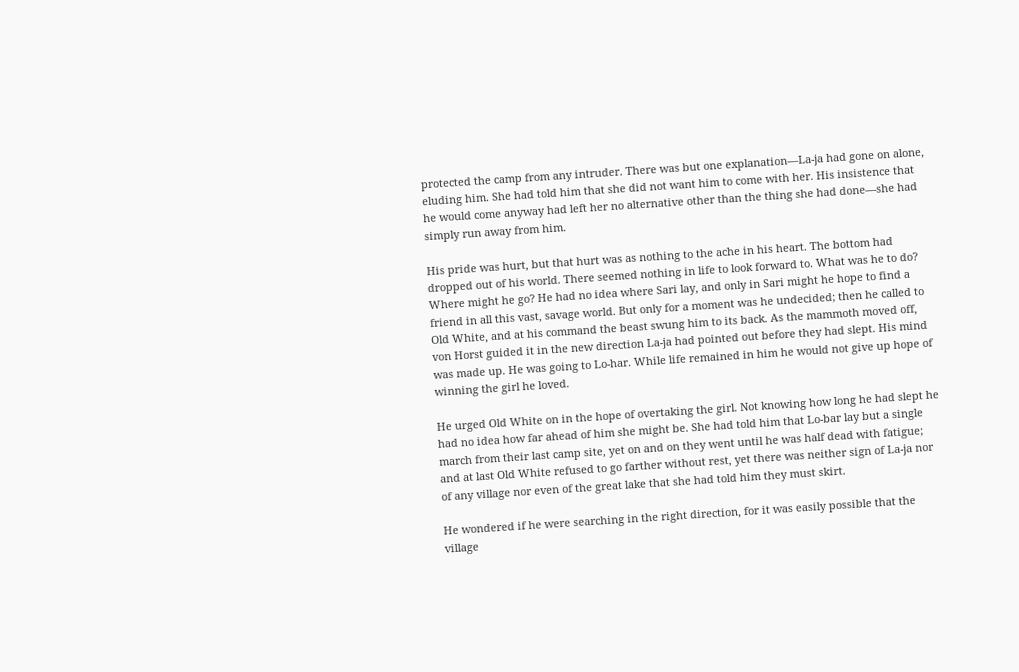protected the camp from any intruder. There was but one explanation—La-ja had gone on alone, eluding him. She had told him that she did not want him to come with her. His insistence that he would come anyway had left her no alternative other than the thing she had done—she had simply run away from him.

His pride was hurt, but that hurt was as nothing to the ache in his heart. The bottom had dropped out of his world. There seemed nothing in life to look forward to. What was he to do? Where might he go? He had no idea where Sari lay, and only in Sari might he hope to find a friend in all this vast, savage world. But only for a moment was he undecided; then he called to Old White, and at his command the beast swung him to its back. As the mammoth moved off, von Horst guided it in the new direction La-ja had pointed out before they had slept. His mind was made up. He was going to Lo-har. While life remained in him he would not give up hope of winning the girl he loved.

He urged Old White on in the hope of overtaking the girl. Not knowing how long he had slept he had no idea how far ahead of him she might be. She had told him that Lo-bar lay but a single march from their last camp site, yet on and on they went until he was half dead with fatigue; and at last Old White refused to go farther without rest, yet there was neither sign of La-ja nor of any village nor even of the great lake that she had told him they must skirt.

He wondered if he were searching in the right direction, for it was easily possible that the village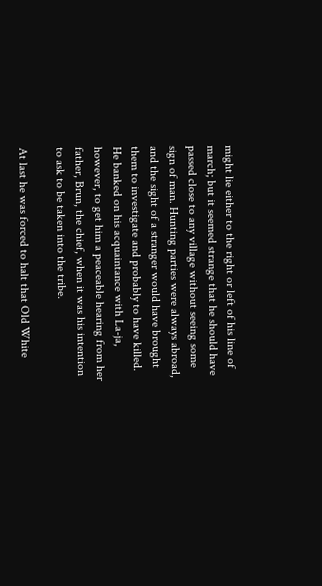might lie either to the right or left of his line of march; but it seemed strange that he should have passed close to any village without seeing some sign of man. Hunting parties were always abroad, and the sight of a stranger would have brought them to investigate and probably to have killed. He banked on his acquaintance with La-ja, however, to get him a peaceable hearing from her father, Brun, the chief, when it was his intention to ask to be taken into the tribe.

At last he was forced to halt that Old White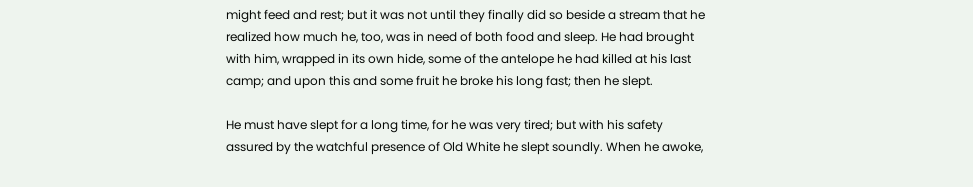might feed and rest; but it was not until they finally did so beside a stream that he realized how much he, too, was in need of both food and sleep. He had brought with him, wrapped in its own hide, some of the antelope he had killed at his last camp; and upon this and some fruit he broke his long fast; then he slept.

He must have slept for a long time, for he was very tired; but with his safety assured by the watchful presence of Old White he slept soundly. When he awoke,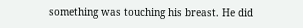something was touching his breast. He did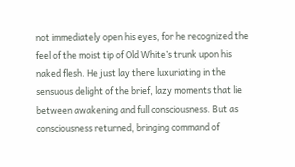not immediately open his eyes, for he recognized the feel of the moist tip of Old White’s trunk upon his naked flesh. He just lay there luxuriating in the sensuous delight of the brief, lazy moments that lie between awakening and full consciousness. But as consciousness returned, bringing command of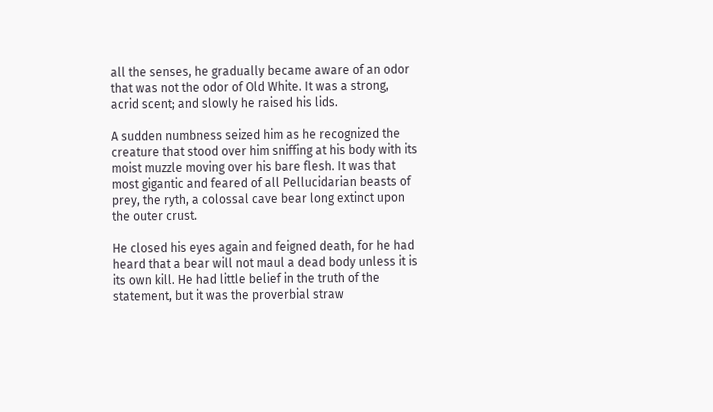all the senses, he gradually became aware of an odor that was not the odor of Old White. It was a strong, acrid scent; and slowly he raised his lids.

A sudden numbness seized him as he recognized the creature that stood over him sniffing at his body with its moist muzzle moving over his bare flesh. It was that most gigantic and feared of all Pellucidarian beasts of prey, the ryth, a colossal cave bear long extinct upon the outer crust.

He closed his eyes again and feigned death, for he had heard that a bear will not maul a dead body unless it is its own kill. He had little belief in the truth of the statement, but it was the proverbial straw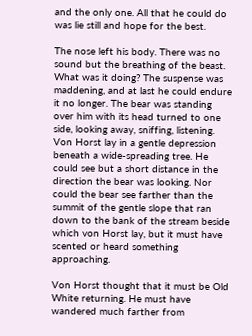and the only one. All that he could do was lie still and hope for the best.

The nose left his body. There was no sound but the breathing of the beast. What was it doing? The suspense was maddening, and at last he could endure it no longer. The bear was standing over him with its head turned to one side, looking away, sniffing, listening. Von Horst lay in a gentle depression beneath a wide-spreading tree. He could see but a short distance in the direction the bear was looking. Nor could the bear see farther than the summit of the gentle slope that ran down to the bank of the stream beside which von Horst lay, but it must have scented or heard something approaching.

Von Horst thought that it must be Old White returning. He must have wandered much farther from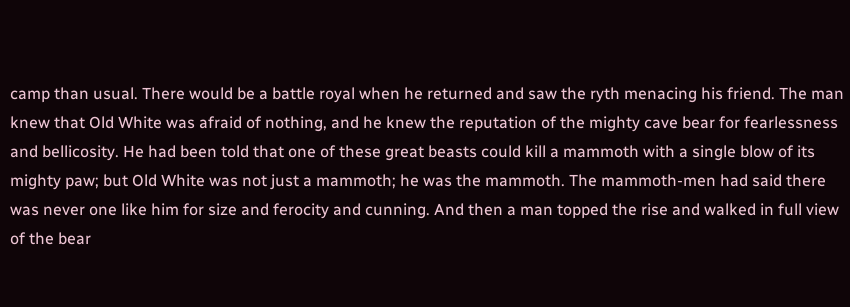camp than usual. There would be a battle royal when he returned and saw the ryth menacing his friend. The man knew that Old White was afraid of nothing, and he knew the reputation of the mighty cave bear for fearlessness and bellicosity. He had been told that one of these great beasts could kill a mammoth with a single blow of its mighty paw; but Old White was not just a mammoth; he was the mammoth. The mammoth-men had said there was never one like him for size and ferocity and cunning. And then a man topped the rise and walked in full view of the bear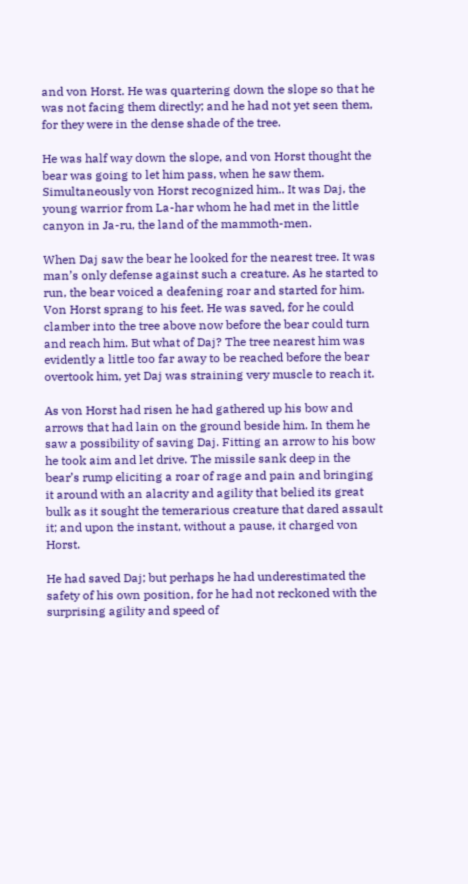and von Horst. He was quartering down the slope so that he was not facing them directly; and he had not yet seen them, for they were in the dense shade of the tree.

He was half way down the slope, and von Horst thought the bear was going to let him pass, when he saw them. Simultaneously von Horst recognized him.. It was Daj, the young warrior from La-har whom he had met in the little canyon in Ja-ru, the land of the mammoth-men.

When Daj saw the bear he looked for the nearest tree. It was man’s only defense against such a creature. As he started to run, the bear voiced a deafening roar and started for him. Von Horst sprang to his feet. He was saved, for he could clamber into the tree above now before the bear could turn and reach him. But what of Daj? The tree nearest him was evidently a little too far away to be reached before the bear overtook him, yet Daj was straining very muscle to reach it.

As von Horst had risen he had gathered up his bow and arrows that had lain on the ground beside him. In them he saw a possibility of saving Daj. Fitting an arrow to his bow he took aim and let drive. The missile sank deep in the bear’s rump eliciting a roar of rage and pain and bringing it around with an alacrity and agility that belied its great bulk as it sought the temerarious creature that dared assault it; and upon the instant, without a pause, it charged von Horst.

He had saved Daj; but perhaps he had underestimated the safety of his own position, for he had not reckoned with the surprising agility and speed of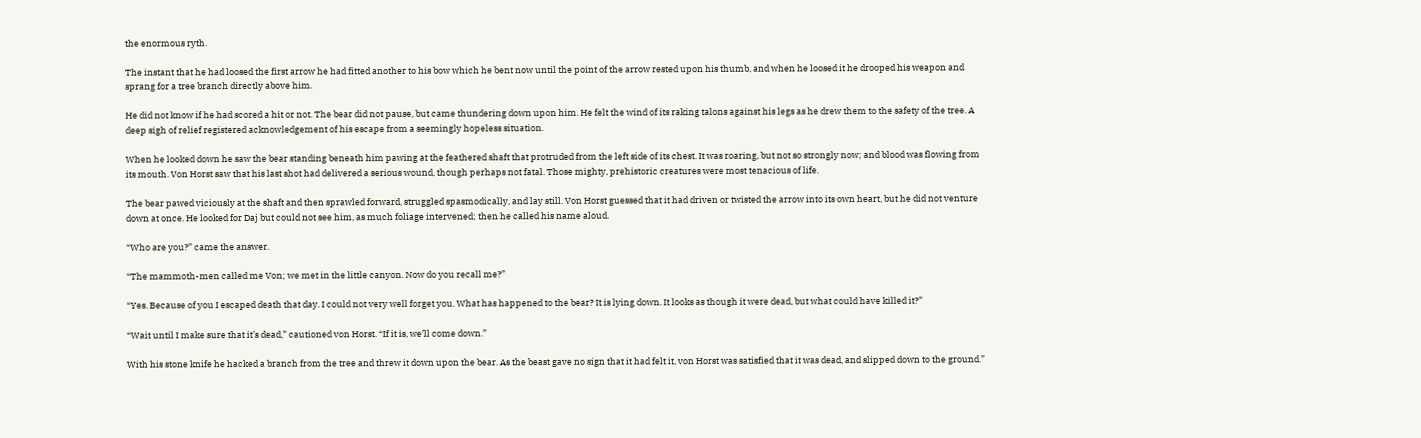the enormous ryth.

The instant that he had loosed the first arrow he had fitted another to his bow which he bent now until the point of the arrow rested upon his thumb, and when he loosed it he drooped his weapon and sprang for a tree branch directly above him.

He did not know if he had scored a hit or not. The bear did not pause, but came thundering down upon him. He felt the wind of its raking talons against his legs as he drew them to the safety of the tree. A deep sigh of relief registered acknowledgement of his escape from a seemingly hopeless situation.

When he looked down he saw the bear standing beneath him pawing at the feathered shaft that protruded from the left side of its chest. It was roaring, but not so strongly now; and blood was flowing from its mouth. Von Horst saw that his last shot had delivered a serious wound, though perhaps not fatal. Those mighty, prehistoric creatures were most tenacious of life.

The bear pawed viciously at the shaft and then sprawled forward, struggled spasmodically, and lay still. Von Horst guessed that it had driven or twisted the arrow into its own heart, but he did not venture down at once. He looked for Daj but could not see him, as much foliage intervened; then he called his name aloud.

“Who are you?” came the answer.

“The mammoth-men called me Von; we met in the little canyon. Now do you recall me?”

“Yes. Because of you I escaped death that day. I could not very well forget you. What has happened to the bear? It is lying down. It looks as though it were dead, but what could have killed it?”

“Wait until I make sure that it’s dead,” cautioned von Horst. “If it is, we’ll come down.”

With his stone knife he hacked a branch from the tree and threw it down upon the bear. As the beast gave no sign that it had felt it, von Horst was satisfied that it was dead, and slipped down to the ground.”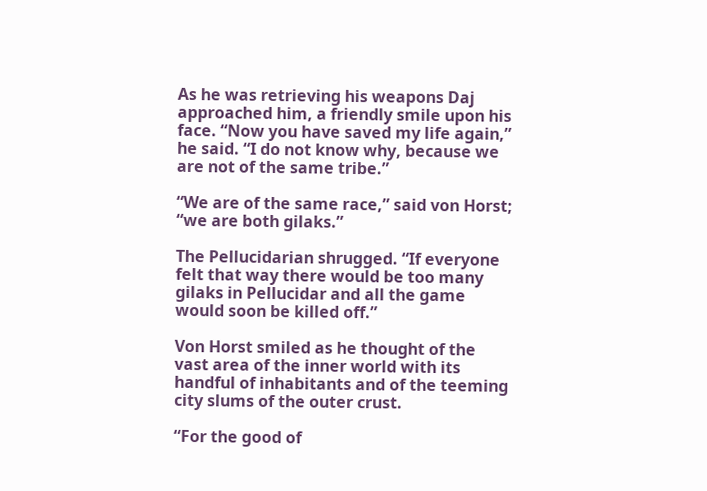As he was retrieving his weapons Daj approached him, a friendly smile upon his face. “Now you have saved my life again,” he said. “I do not know why, because we are not of the same tribe.”

“We are of the same race,” said von Horst; “we are both gilaks.”

The Pellucidarian shrugged. “If everyone felt that way there would be too many gilaks in Pellucidar and all the game would soon be killed off.”

Von Horst smiled as he thought of the vast area of the inner world with its handful of inhabitants and of the teeming city slums of the outer crust.

“For the good of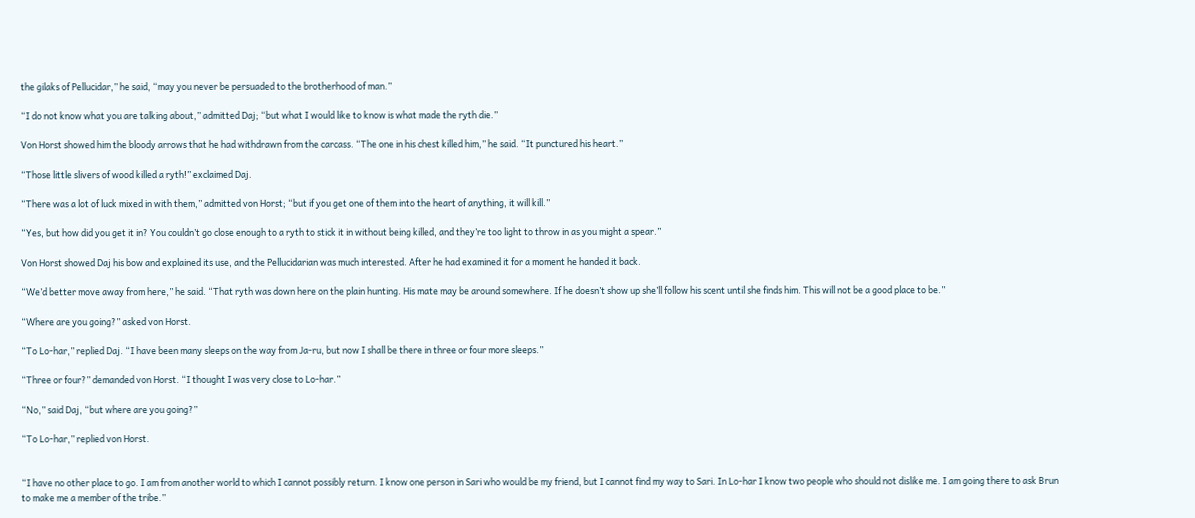the gilaks of Pellucidar,” he said, “may you never be persuaded to the brotherhood of man.”

“I do not know what you are talking about,” admitted Daj; “but what I would like to know is what made the ryth die.”

Von Horst showed him the bloody arrows that he had withdrawn from the carcass. “The one in his chest killed him,” he said. “It punctured his heart.”

“Those little slivers of wood killed a ryth!” exclaimed Daj.

“There was a lot of luck mixed in with them,” admitted von Horst; “but if you get one of them into the heart of anything, it will kill.”

“Yes, but how did you get it in? You couldn’t go close enough to a ryth to stick it in without being killed, and they’re too light to throw in as you might a spear.”

Von Horst showed Daj his bow and explained its use, and the Pellucidarian was much interested. After he had examined it for a moment he handed it back.

“We’d better move away from here,” he said. “That ryth was down here on the plain hunting. His mate may be around somewhere. If he doesn’t show up she’ll follow his scent until she finds him. This will not be a good place to be.”

“Where are you going?” asked von Horst.

“To Lo-har,” replied Daj. “I have been many sleeps on the way from Ja-ru, but now I shall be there in three or four more sleeps.”

“Three or four?” demanded von Horst. “I thought I was very close to Lo-har.”

“No,” said Daj, “but where are you going?”

“To Lo-har,” replied von Horst.


“I have no other place to go. I am from another world to which I cannot possibly return. I know one person in Sari who would be my friend, but I cannot find my way to Sari. In Lo-har I know two people who should not dislike me. I am going there to ask Brun to make me a member of the tribe.”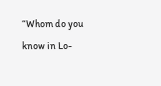“Whom do you know in Lo-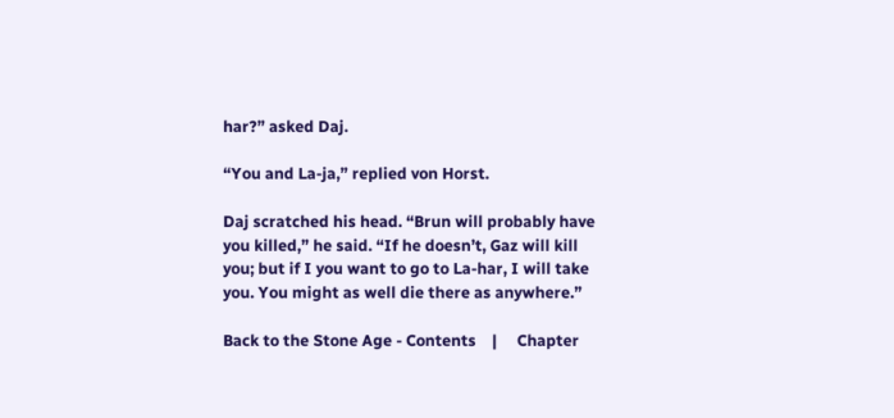har?” asked Daj.

“You and La-ja,” replied von Horst.

Daj scratched his head. “Brun will probably have you killed,” he said. “If he doesn’t, Gaz will kill you; but if I you want to go to La-har, I will take you. You might as well die there as anywhere.”

Back to the Stone Age - Contents    |     Chapter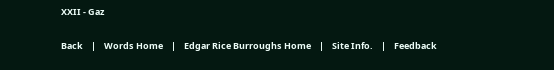XXII - Gaz

Back    |    Words Home    |    Edgar Rice Burroughs Home    |    Site Info.    |    Feedback